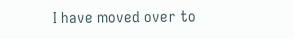I have moved over to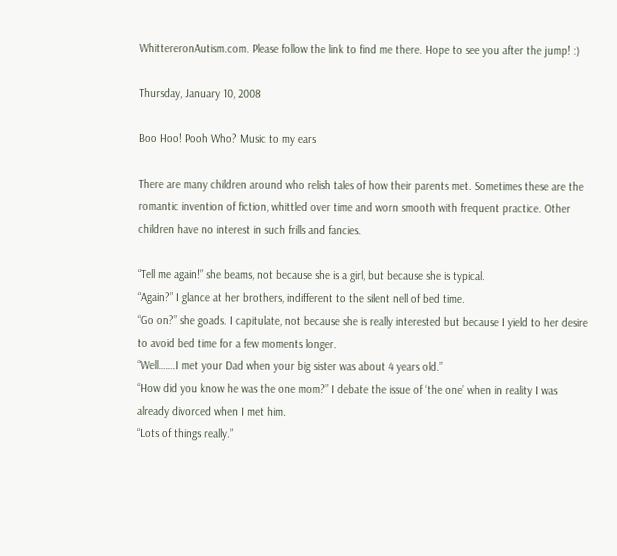WhittereronAutism.com. Please follow the link to find me there. Hope to see you after the jump! :)

Thursday, January 10, 2008

Boo Hoo! Pooh Who? Music to my ears

There are many children around who relish tales of how their parents met. Sometimes these are the romantic invention of fiction, whittled over time and worn smooth with frequent practice. Other children have no interest in such frills and fancies.

“Tell me again!” she beams, not because she is a girl, but because she is typical.
“Again?” I glance at her brothers, indifferent to the silent nell of bed time.
“Go on?” she goads. I capitulate, not because she is really interested but because I yield to her desire to avoid bed time for a few moments longer.
“Well…….I met your Dad when your big sister was about 4 years old.”
“How did you know he was the one mom?” I debate the issue of ‘the one’ when in reality I was already divorced when I met him.
“Lots of things really.”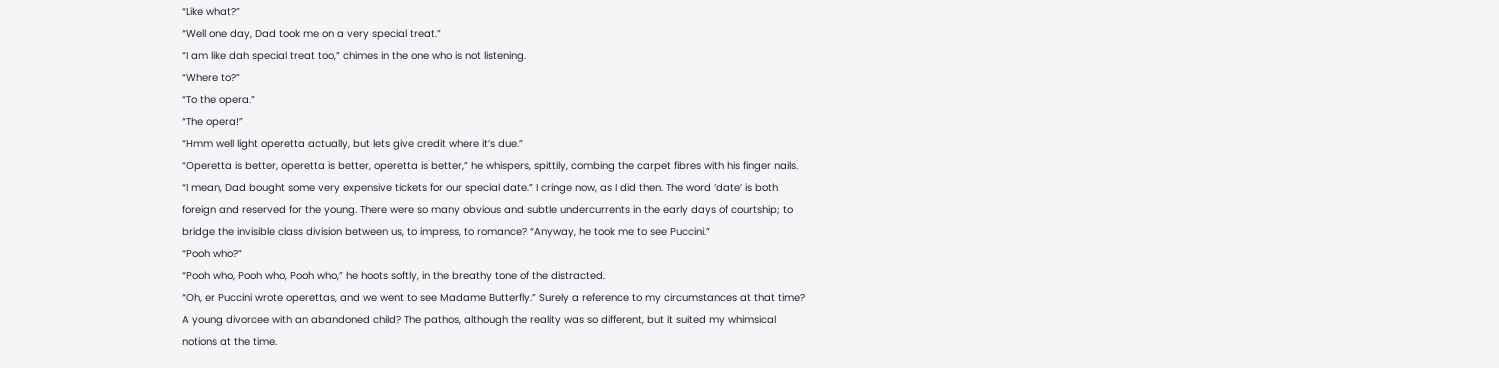“Like what?”
“Well one day, Dad took me on a very special treat.”
“I am like dah special treat too,” chimes in the one who is not listening.
“Where to?”
“To the opera.”
“The opera!”
“Hmm well light operetta actually, but lets give credit where it’s due.”
“Operetta is better, operetta is better, operetta is better,” he whispers, spittily, combing the carpet fibres with his finger nails.
“I mean, Dad bought some very expensive tickets for our special date.” I cringe now, as I did then. The word ‘date’ is both foreign and reserved for the young. There were so many obvious and subtle undercurrents in the early days of courtship; to bridge the invisible class division between us, to impress, to romance? “Anyway, he took me to see Puccini.”
“Pooh who?”
“Pooh who, Pooh who, Pooh who,” he hoots softly, in the breathy tone of the distracted.
“Oh, er Puccini wrote operettas, and we went to see Madame Butterfly.” Surely a reference to my circumstances at that time? A young divorcee with an abandoned child? The pathos, although the reality was so different, but it suited my whimsical notions at the time.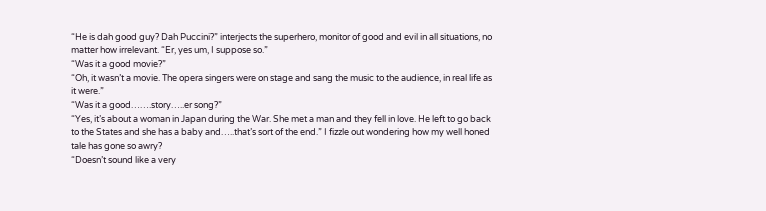“He is dah good guy? Dah Puccini?” interjects the superhero, monitor of good and evil in all situations, no matter how irrelevant. “Er, yes um, I suppose so.”
“Was it a good movie?”
“Oh, it wasn’t a movie. The opera singers were on stage and sang the music to the audience, in real life as it were.”
“Was it a good…….story…..er song?”
“Yes, it’s about a woman in Japan during the War. She met a man and they fell in love. He left to go back to the States and she has a baby and…..that’s sort of the end.” I fizzle out wondering how my well honed tale has gone so awry?
“Doesn’t sound like a very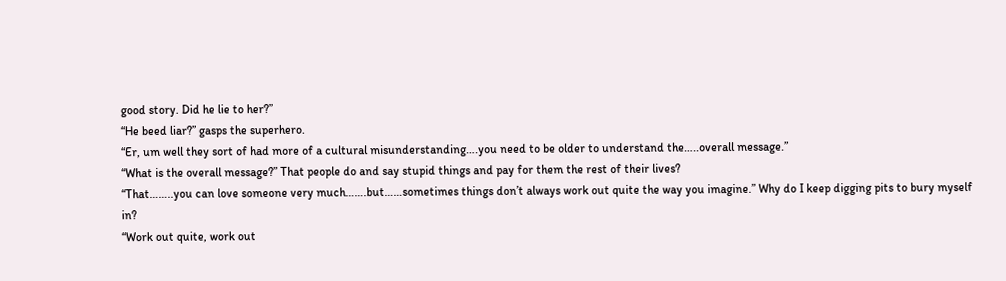good story. Did he lie to her?”
“He beed liar?” gasps the superhero.
“Er, um well they sort of had more of a cultural misunderstanding….you need to be older to understand the…..overall message.”
“What is the overall message?” That people do and say stupid things and pay for them the rest of their lives?
“That……..you can love someone very much…….but……sometimes things don’t always work out quite the way you imagine.” Why do I keep digging pits to bury myself in?
“Work out quite, work out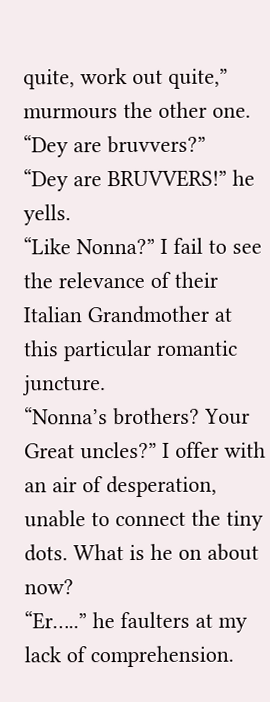quite, work out quite,” murmours the other one.
“Dey are bruvvers?”
“Dey are BRUVVERS!” he yells.
“Like Nonna?” I fail to see the relevance of their Italian Grandmother at this particular romantic juncture.
“Nonna’s brothers? Your Great uncles?” I offer with an air of desperation, unable to connect the tiny dots. What is he on about now?
“Er…..” he faulters at my lack of comprehension.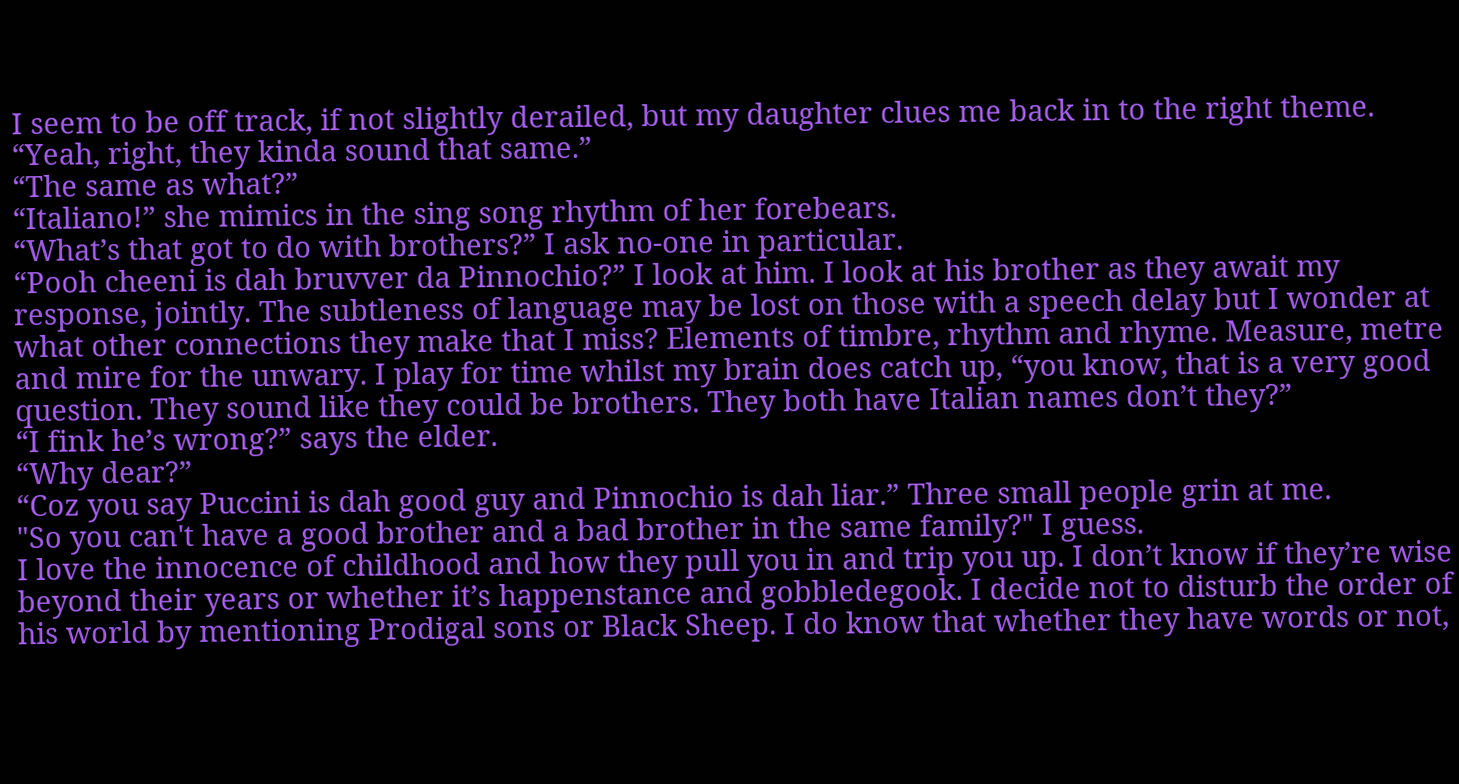I seem to be off track, if not slightly derailed, but my daughter clues me back in to the right theme. “Yeah, right, they kinda sound that same.”
“The same as what?”
“Italiano!” she mimics in the sing song rhythm of her forebears.
“What’s that got to do with brothers?” I ask no-one in particular.
“Pooh cheeni is dah bruvver da Pinnochio?” I look at him. I look at his brother as they await my response, jointly. The subtleness of language may be lost on those with a speech delay but I wonder at what other connections they make that I miss? Elements of timbre, rhythm and rhyme. Measure, metre and mire for the unwary. I play for time whilst my brain does catch up, “you know, that is a very good question. They sound like they could be brothers. They both have Italian names don’t they?”
“I fink he’s wrong?” says the elder.
“Why dear?”
“Coz you say Puccini is dah good guy and Pinnochio is dah liar.” Three small people grin at me.
"So you can't have a good brother and a bad brother in the same family?" I guess.
I love the innocence of childhood and how they pull you in and trip you up. I don’t know if they’re wise beyond their years or whether it’s happenstance and gobbledegook. I decide not to disturb the order of his world by mentioning Prodigal sons or Black Sheep. I do know that whether they have words or not,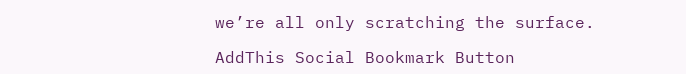we’re all only scratching the surface.

AddThis Social Bookmark Button